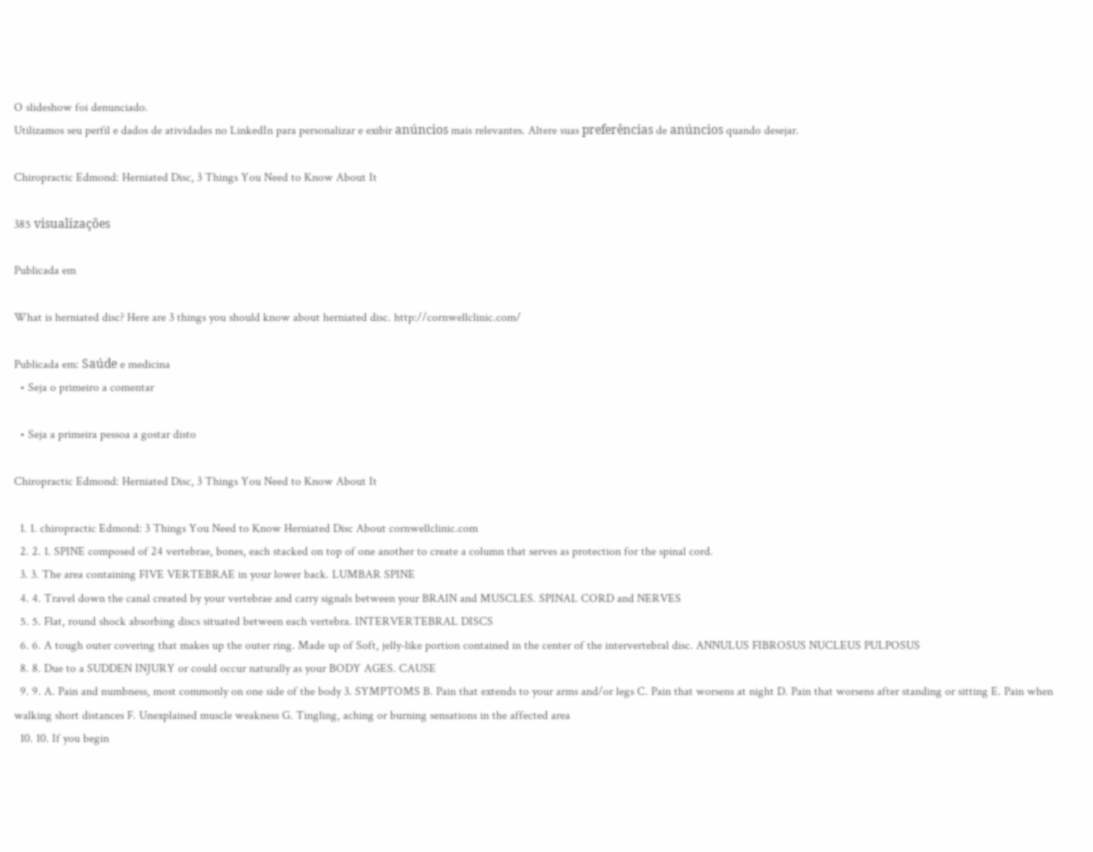O slideshow foi denunciado.
Utilizamos seu perfil e dados de atividades no LinkedIn para personalizar e exibir anúncios mais relevantes. Altere suas preferências de anúncios quando desejar.

Chiropractic Edmond: Herniated Disc, 3 Things You Need to Know About It

385 visualizações

Publicada em

What is herniated disc? Here are 3 things you should know about herniated disc. http://cornwellclinic.com/

Publicada em: Saúde e medicina
  • Seja o primeiro a comentar

  • Seja a primeira pessoa a gostar disto

Chiropractic Edmond: Herniated Disc, 3 Things You Need to Know About It

  1. 1. chiropractic Edmond: 3 Things You Need to Know Herniated Disc About cornwellclinic.com
  2. 2. 1. SPINE composed of 24 vertebrae, bones, each stacked on top of one another to create a column that serves as protection for the spinal cord.
  3. 3. The area containing FIVE VERTEBRAE in your lower back. LUMBAR SPINE
  4. 4. Travel down the canal created by your vertebrae and carry signals between your BRAIN and MUSCLES. SPINAL CORD and NERVES
  5. 5. Flat, round shock absorbing discs situated between each vertebra. INTERVERTEBRAL DISCS
  6. 6. A tough outer covering that makes up the outer ring. Made up of Soft, jelly-like portion contained in the center of the intervertebral disc. ANNULUS FIBROSUS NUCLEUS PULPOSUS
  8. 8. Due to a SUDDEN INJURY or could occur naturally as your BODY AGES. CAUSE
  9. 9. A. Pain and numbness, most commonly on one side of the body 3. SYMPTOMS B. Pain that extends to your arms and/or legs C. Pain that worsens at night D. Pain that worsens after standing or sitting E. Pain when walking short distances F. Unexplained muscle weakness G. Tingling, aching or burning sensations in the affected area
  10. 10. If you begin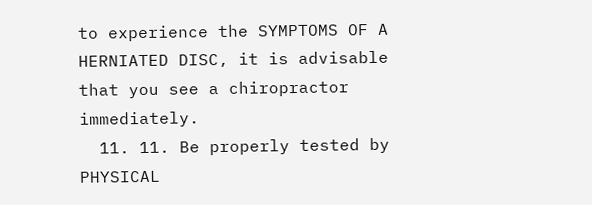to experience the SYMPTOMS OF A HERNIATED DISC, it is advisable that you see a chiropractor immediately.
  11. 11. Be properly tested by PHYSICAL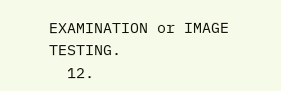EXAMINATION or IMAGE TESTING.
  12.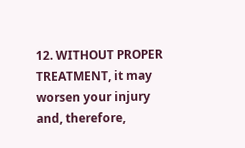12. WITHOUT PROPER TREATMENT, it may worsen your injury and, therefore,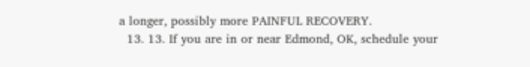a longer, possibly more PAINFUL RECOVERY.
  13. 13. If you are in or near Edmond, OK, schedule your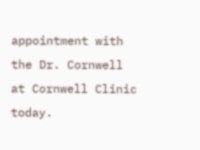appointment with the Dr. Cornwell at Cornwell Clinic today.